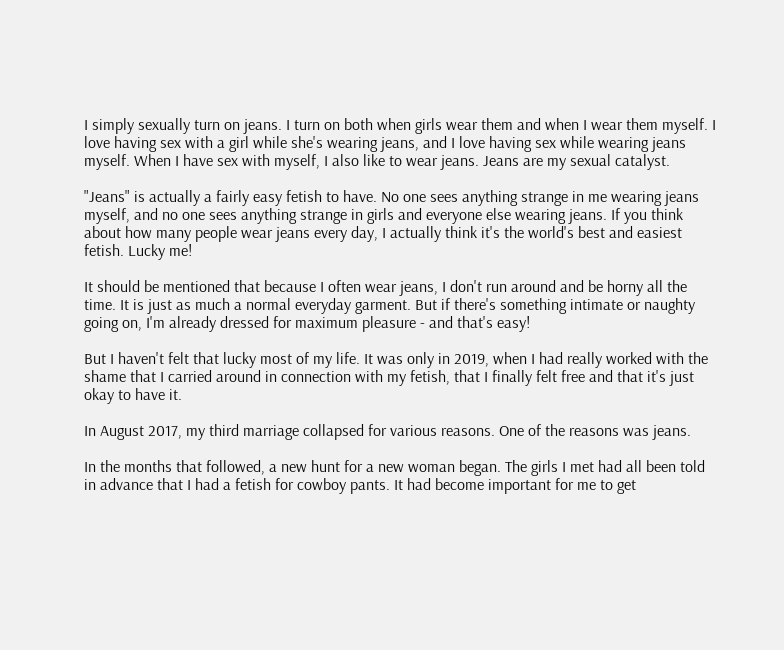I simply sexually turn on jeans. I turn on both when girls wear them and when I wear them myself. I love having sex with a girl while she's wearing jeans, and I love having sex while wearing jeans myself. When I have sex with myself, I also like to wear jeans. Jeans are my sexual catalyst.

"Jeans" is actually a fairly easy fetish to have. No one sees anything strange in me wearing jeans myself, and no one sees anything strange in girls and everyone else wearing jeans. If you think about how many people wear jeans every day, I actually think it's the world's best and easiest fetish. Lucky me!

It should be mentioned that because I often wear jeans, I don't run around and be horny all the time. It is just as much a normal everyday garment. But if there's something intimate or naughty going on, I'm already dressed for maximum pleasure - and that's easy!

But I haven't felt that lucky most of my life. It was only in 2019, when I had really worked with the shame that I carried around in connection with my fetish, that I finally felt free and that it's just okay to have it.

In August 2017, my third marriage collapsed for various reasons. One of the reasons was jeans.

In the months that followed, a new hunt for a new woman began. The girls I met had all been told in advance that I had a fetish for cowboy pants. It had become important for me to get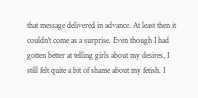that message delivered in advance. At least then it couldn't come as a surprise. Even though I had gotten better at telling girls about my desires, I still felt quite a bit of shame about my fetish. I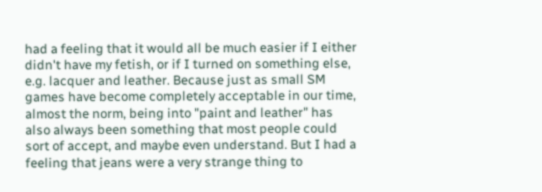had a feeling that it would all be much easier if I either didn't have my fetish, or if I turned on something else, e.g. lacquer and leather. Because just as small SM games have become completely acceptable in our time, almost the norm, being into "paint and leather" has also always been something that most people could sort of accept, and maybe even understand. But I had a feeling that jeans were a very strange thing to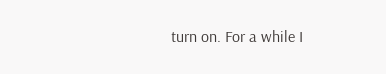turn on. For a while I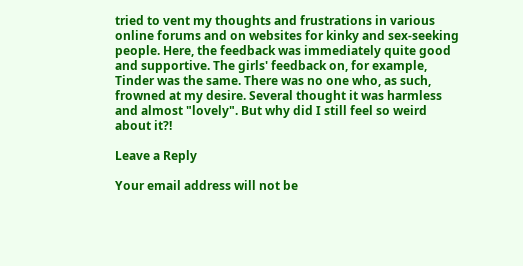tried to vent my thoughts and frustrations in various online forums and on websites for kinky and sex-seeking people. Here, the feedback was immediately quite good and supportive. The girls' feedback on, for example, Tinder was the same. There was no one who, as such, frowned at my desire. Several thought it was harmless and almost "lovely". But why did I still feel so weird about it?!

Leave a Reply

Your email address will not be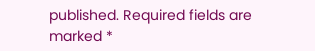published. Required fields are marked *